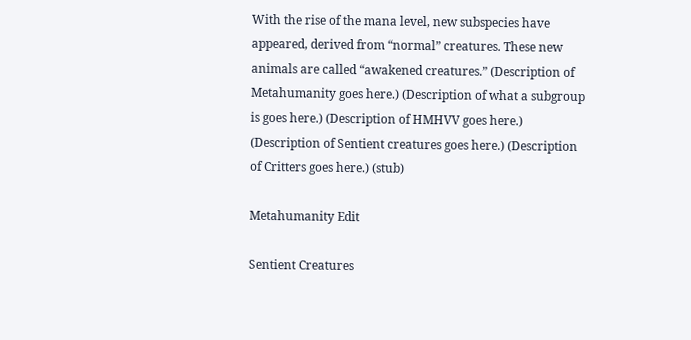With the rise of the mana level, new subspecies have appeared, derived from “normal” creatures. These new animals are called “awakened creatures.” (Description of Metahumanity goes here.) (Description of what a subgroup is goes here.) (Description of HMHVV goes here.) (Description of Sentient creatures goes here.) (Description of Critters goes here.) (stub)

Metahumanity Edit

Sentient Creatures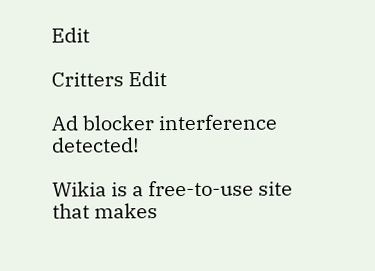Edit

Critters Edit

Ad blocker interference detected!

Wikia is a free-to-use site that makes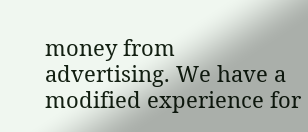money from advertising. We have a modified experience for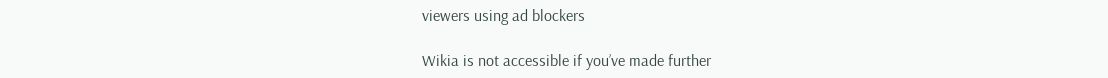viewers using ad blockers

Wikia is not accessible if you’ve made further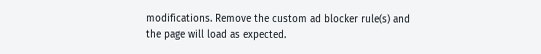modifications. Remove the custom ad blocker rule(s) and the page will load as expected.